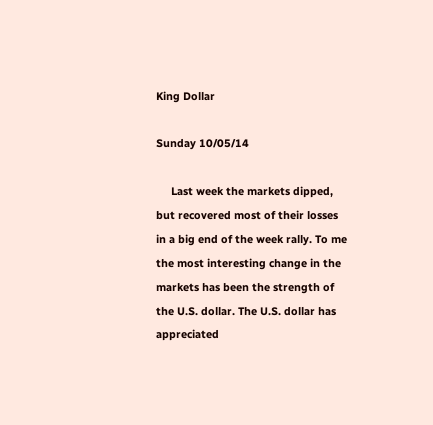King Dollar

Sunday 10/05/14

     Last week the markets dipped, but recovered most of their losses in a big end of the week rally. To me the most interesting change in the markets has been the strength of the U.S. dollar. The U.S. dollar has appreciated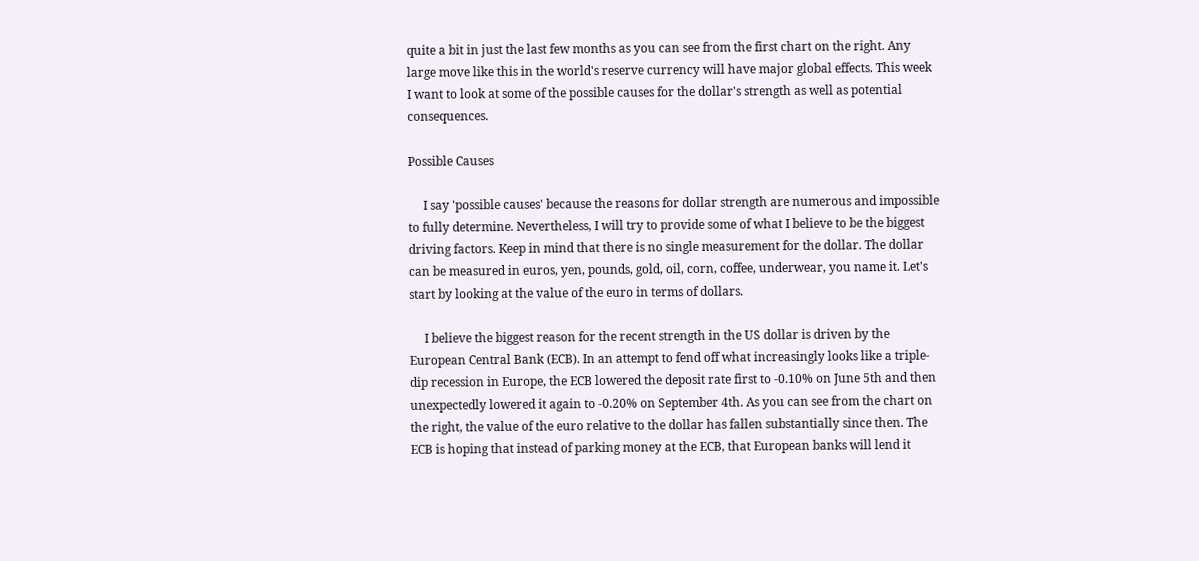quite a bit in just the last few months as you can see from the first chart on the right. Any large move like this in the world's reserve currency will have major global effects. This week I want to look at some of the possible causes for the dollar's strength as well as potential consequences.

Possible Causes

     I say 'possible causes' because the reasons for dollar strength are numerous and impossible to fully determine. Nevertheless, I will try to provide some of what I believe to be the biggest driving factors. Keep in mind that there is no single measurement for the dollar. The dollar can be measured in euros, yen, pounds, gold, oil, corn, coffee, underwear, you name it. Let's start by looking at the value of the euro in terms of dollars.

     I believe the biggest reason for the recent strength in the US dollar is driven by the European Central Bank (ECB). In an attempt to fend off what increasingly looks like a triple-dip recession in Europe, the ECB lowered the deposit rate first to -0.10% on June 5th and then unexpectedly lowered it again to -0.20% on September 4th. As you can see from the chart on the right, the value of the euro relative to the dollar has fallen substantially since then. The ECB is hoping that instead of parking money at the ECB, that European banks will lend it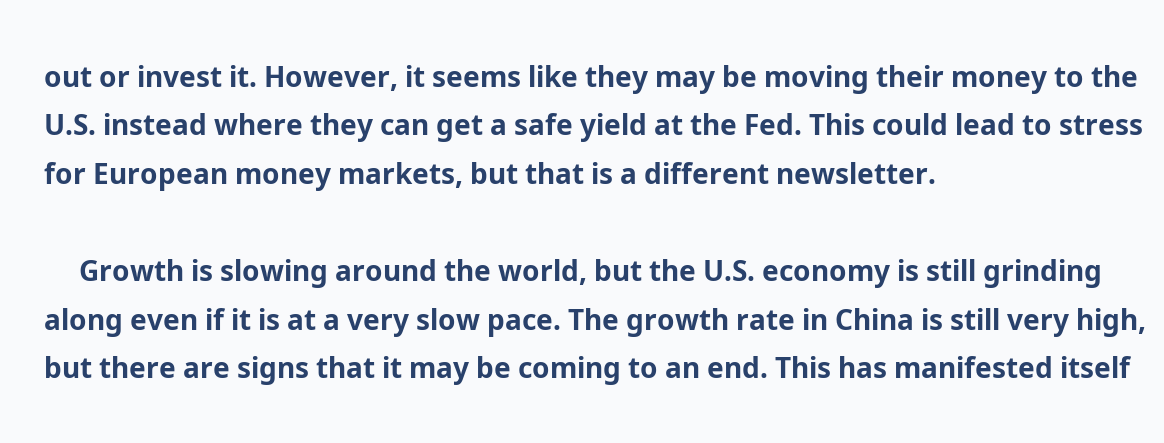out or invest it. However, it seems like they may be moving their money to the U.S. instead where they can get a safe yield at the Fed. This could lead to stress for European money markets, but that is a different newsletter.

     Growth is slowing around the world, but the U.S. economy is still grinding along even if it is at a very slow pace. The growth rate in China is still very high, but there are signs that it may be coming to an end. This has manifested itself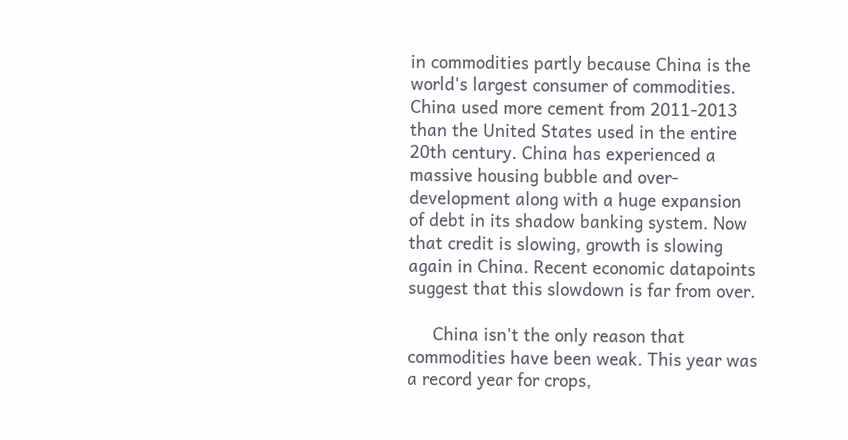in commodities partly because China is the world's largest consumer of commodities. China used more cement from 2011-2013 than the United States used in the entire 20th century. China has experienced a massive housing bubble and over-development along with a huge expansion of debt in its shadow banking system. Now that credit is slowing, growth is slowing again in China. Recent economic datapoints suggest that this slowdown is far from over.

     China isn't the only reason that commodities have been weak. This year was a record year for crops,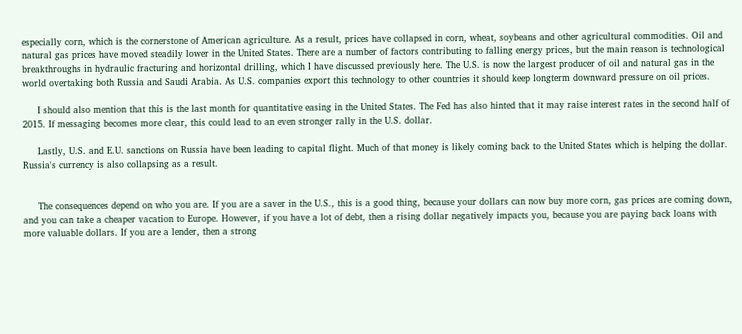especially corn, which is the cornerstone of American agriculture. As a result, prices have collapsed in corn, wheat, soybeans and other agricultural commodities. Oil and natural gas prices have moved steadily lower in the United States. There are a number of factors contributing to falling energy prices, but the main reason is technological breakthroughs in hydraulic fracturing and horizontal drilling, which I have discussed previously here. The U.S. is now the largest producer of oil and natural gas in the world overtaking both Russia and Saudi Arabia. As U.S. companies export this technology to other countries it should keep longterm downward pressure on oil prices.

     I should also mention that this is the last month for quantitative easing in the United States. The Fed has also hinted that it may raise interest rates in the second half of 2015. If messaging becomes more clear, this could lead to an even stronger rally in the U.S. dollar.

     Lastly, U.S. and E.U. sanctions on Russia have been leading to capital flight. Much of that money is likely coming back to the United States which is helping the dollar. Russia's currency is also collapsing as a result.


     The consequences depend on who you are. If you are a saver in the U.S., this is a good thing, because your dollars can now buy more corn, gas prices are coming down, and you can take a cheaper vacation to Europe. However, if you have a lot of debt, then a rising dollar negatively impacts you, because you are paying back loans with more valuable dollars. If you are a lender, then a strong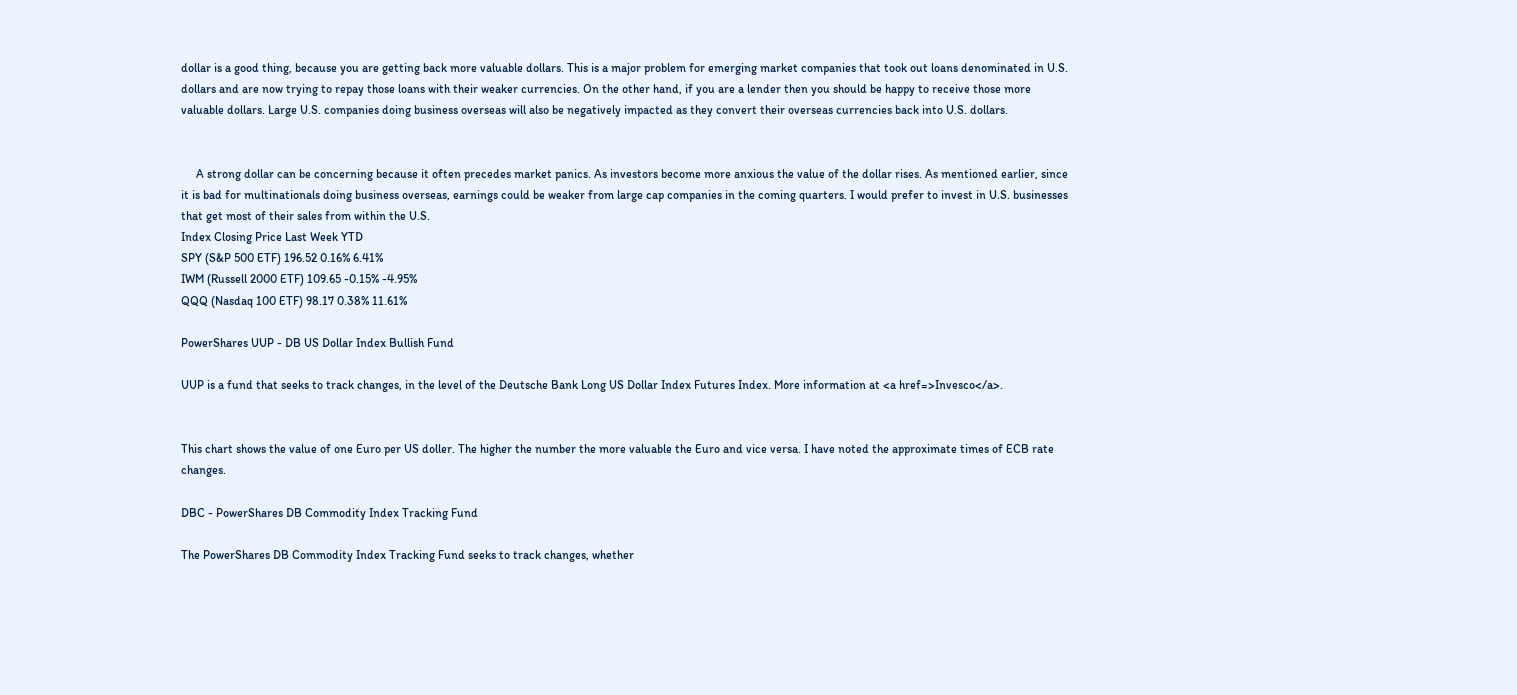dollar is a good thing, because you are getting back more valuable dollars. This is a major problem for emerging market companies that took out loans denominated in U.S. dollars and are now trying to repay those loans with their weaker currencies. On the other hand, if you are a lender then you should be happy to receive those more valuable dollars. Large U.S. companies doing business overseas will also be negatively impacted as they convert their overseas currencies back into U.S. dollars.


     A strong dollar can be concerning because it often precedes market panics. As investors become more anxious the value of the dollar rises. As mentioned earlier, since it is bad for multinationals doing business overseas, earnings could be weaker from large cap companies in the coming quarters. I would prefer to invest in U.S. businesses that get most of their sales from within the U.S.
Index Closing Price Last Week YTD
SPY (S&P 500 ETF) 196.52 0.16% 6.41%
IWM (Russell 2000 ETF) 109.65 -0.15% -4.95%
QQQ (Nasdaq 100 ETF) 98.17 0.38% 11.61%

PowerShares UUP - DB US Dollar Index Bullish Fund

UUP is a fund that seeks to track changes, in the level of the Deutsche Bank Long US Dollar Index Futures Index. More information at <a href=>Invesco</a>.


This chart shows the value of one Euro per US doller. The higher the number the more valuable the Euro and vice versa. I have noted the approximate times of ECB rate changes.

DBC - PowerShares DB Commodity Index Tracking Fund

The PowerShares DB Commodity Index Tracking Fund seeks to track changes, whether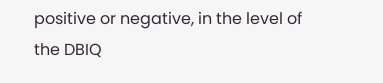positive or negative, in the level of the DBIQ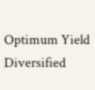Optimum Yield Diversified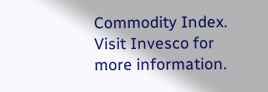Commodity Index. Visit Invesco for more information.